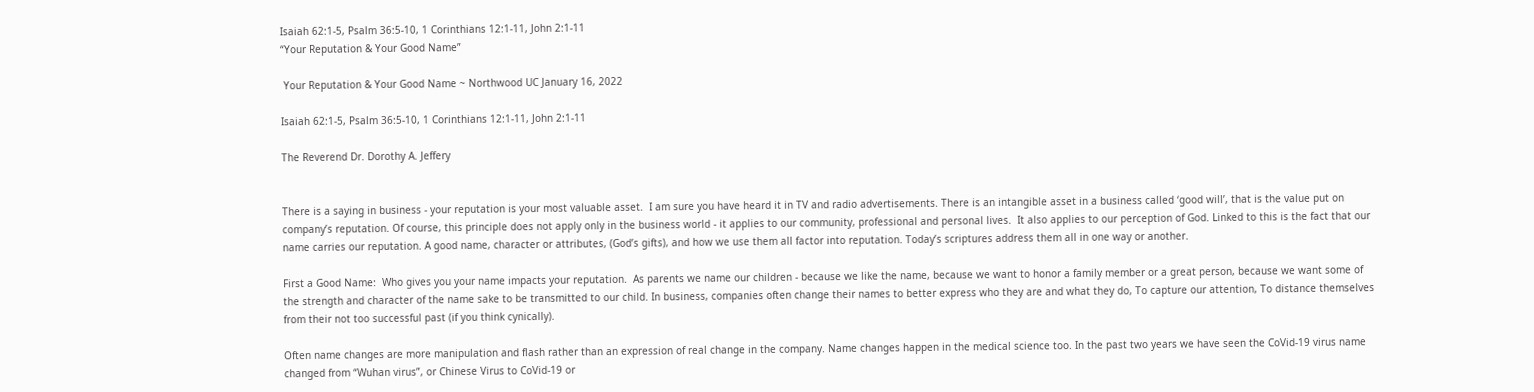Isaiah 62:1-5, Psalm 36:5-10, 1 Corinthians 12:1-11, John 2:1-11
“Your Reputation & Your Good Name”

 Your Reputation & Your Good Name ~ Northwood UC January 16, 2022

Isaiah 62:1-5, Psalm 36:5-10, 1 Corinthians 12:1-11, John 2:1-11

The Reverend Dr. Dorothy A. Jeffery


There is a saying in business - your reputation is your most valuable asset.  I am sure you have heard it in TV and radio advertisements. There is an intangible asset in a business called ‘good will’, that is the value put on company’s reputation. Of course, this principle does not apply only in the business world - it applies to our community, professional and personal lives.  It also applies to our perception of God. Linked to this is the fact that our name carries our reputation. A good name, character or attributes, (God’s gifts), and how we use them all factor into reputation. Today’s scriptures address them all in one way or another.

First a Good Name:  Who gives you your name impacts your reputation.  As parents we name our children - because we like the name, because we want to honor a family member or a great person, because we want some of the strength and character of the name sake to be transmitted to our child. In business, companies often change their names to better express who they are and what they do, To capture our attention, To distance themselves from their not too successful past (if you think cynically).

Often name changes are more manipulation and flash rather than an expression of real change in the company. Name changes happen in the medical science too. In the past two years we have seen the CoVid-19 virus name changed from “Wuhan virus”, or Chinese Virus to CoVid-19 or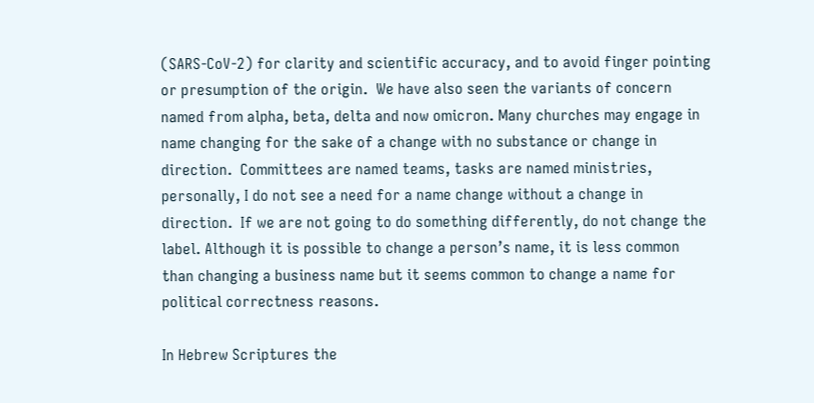(SARS-CoV-2) for clarity and scientific accuracy, and to avoid finger pointing or presumption of the origin.  We have also seen the variants of concern named from alpha, beta, delta and now omicron. Many churches may engage in name changing for the sake of a change with no substance or change in direction.  Committees are named teams, tasks are named ministries, personally, I do not see a need for a name change without a change in direction.  If we are not going to do something differently, do not change the label. Although it is possible to change a person’s name, it is less common than changing a business name but it seems common to change a name for political correctness reasons.

In Hebrew Scriptures the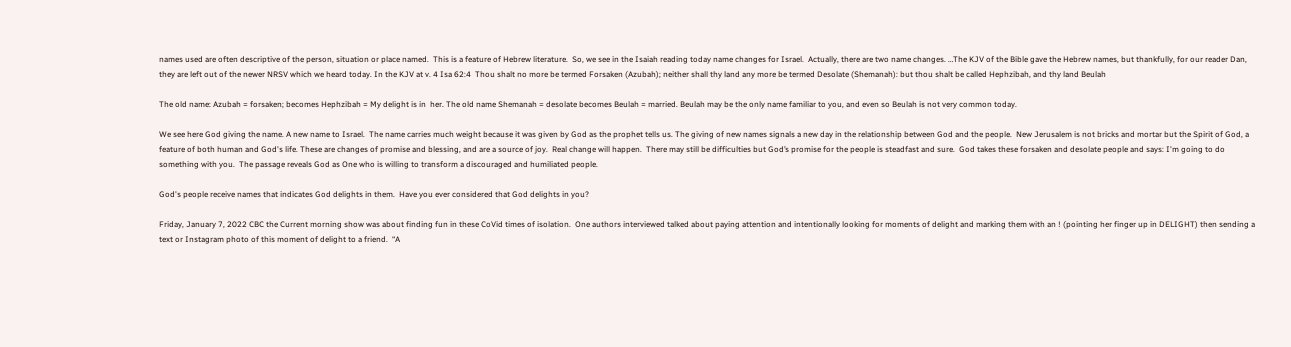names used are often descriptive of the person, situation or place named.  This is a feature of Hebrew literature.  So, we see in the Isaiah reading today name changes for Israel.  Actually, there are two name changes. …The KJV of the Bible gave the Hebrew names, but thankfully, for our reader Dan, they are left out of the newer NRSV which we heard today. In the KJV at v. 4 Isa 62:4  Thou shalt no more be termed Forsaken (Azubah); neither shall thy land any more be termed Desolate (Shemanah): but thou shalt be called Hephzibah, and thy land Beulah

The old name: Azubah = forsaken; becomes Hephzibah = My delight is in  her. The old name Shemanah = desolate becomes Beulah = married. Beulah may be the only name familiar to you, and even so Beulah is not very common today.

We see here God giving the name. A new name to Israel.  The name carries much weight because it was given by God as the prophet tells us. The giving of new names signals a new day in the relationship between God and the people.  New Jerusalem is not bricks and mortar but the Spirit of God, a feature of both human and God's life. These are changes of promise and blessing, and are a source of joy.  Real change will happen.  There may still be difficulties but God’s promise for the people is steadfast and sure.  God takes these forsaken and desolate people and says: I'm going to do something with you.  The passage reveals God as One who is willing to transform a discouraged and humiliated people.

God's people receive names that indicates God delights in them.  Have you ever considered that God delights in you?

Friday, January 7, 2022 CBC the Current morning show was about finding fun in these CoVid times of isolation.  One authors interviewed talked about paying attention and intentionally looking for moments of delight and marking them with an ! (pointing her finger up in DELIGHT) then sending a text or Instagram photo of this moment of delight to a friend.  “A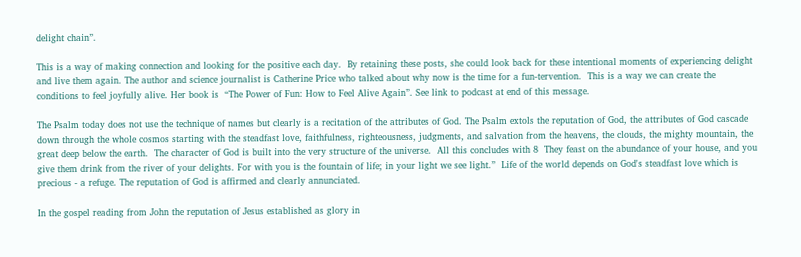delight chain”.

This is a way of making connection and looking for the positive each day.  By retaining these posts, she could look back for these intentional moments of experiencing delight and live them again. The author and science journalist is Catherine Price who talked about why now is the time for a fun-tervention.  This is a way we can create the conditions to feel joyfully alive. Her book is  “The Power of Fun: How to Feel Alive Again”. See link to podcast at end of this message.

The Psalm today does not use the technique of names but clearly is a recitation of the attributes of God. The Psalm extols the reputation of God, the attributes of God cascade down through the whole cosmos starting with the steadfast love, faithfulness, righteousness, judgments, and salvation from the heavens, the clouds, the mighty mountain, the great deep below the earth.  The character of God is built into the very structure of the universe.  All this concludes with 8  They feast on the abundance of your house, and you give them drink from the river of your delights. For with you is the fountain of life; in your light we see light.”  Life of the world depends on God's steadfast love which is precious - a refuge. The reputation of God is affirmed and clearly annunciated.

In the gospel reading from John the reputation of Jesus established as glory in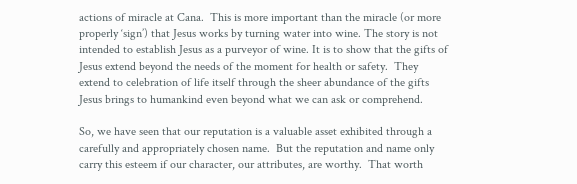actions of miracle at Cana.  This is more important than the miracle (or more properly ‘sign’) that Jesus works by turning water into wine. The story is not intended to establish Jesus as a purveyor of wine. It is to show that the gifts of Jesus extend beyond the needs of the moment for health or safety.  They extend to celebration of life itself through the sheer abundance of the gifts Jesus brings to humankind even beyond what we can ask or comprehend.

So, we have seen that our reputation is a valuable asset exhibited through a carefully and appropriately chosen name.  But the reputation and name only carry this esteem if our character, our attributes, are worthy.  That worth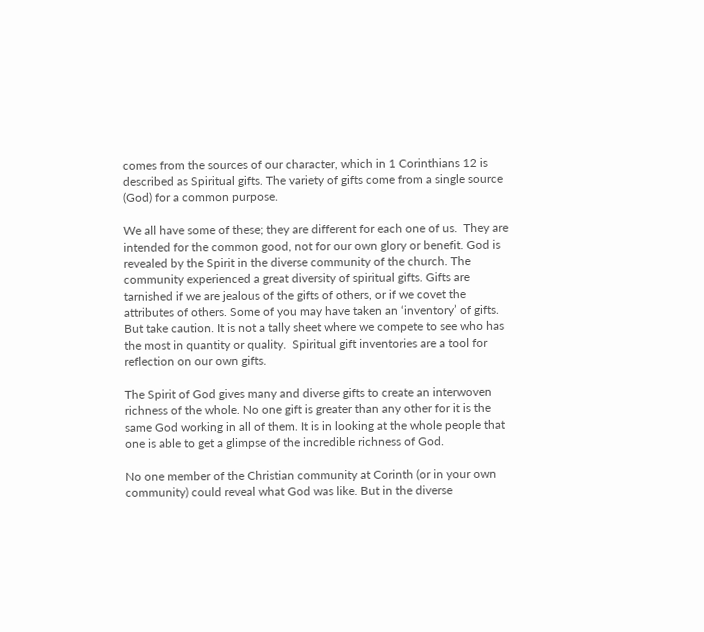comes from the sources of our character, which in 1 Corinthians 12 is described as Spiritual gifts. The variety of gifts come from a single source (God) for a common purpose.

We all have some of these; they are different for each one of us.  They are intended for the common good, not for our own glory or benefit. God is revealed by the Spirit in the diverse community of the church. The community experienced a great diversity of spiritual gifts. Gifts are tarnished if we are jealous of the gifts of others, or if we covet the attributes of others. Some of you may have taken an ‘inventory’ of gifts.  But take caution. It is not a tally sheet where we compete to see who has the most in quantity or quality.  Spiritual gift inventories are a tool for reflection on our own gifts.

The Spirit of God gives many and diverse gifts to create an interwoven richness of the whole. No one gift is greater than any other for it is the same God working in all of them. It is in looking at the whole people that one is able to get a glimpse of the incredible richness of God.

No one member of the Christian community at Corinth (or in your own community) could reveal what God was like. But in the diverse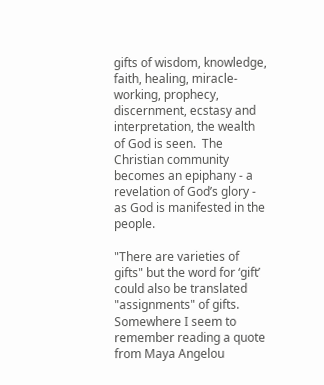gifts of wisdom, knowledge, faith, healing, miracle-working, prophecy, discernment, ecstasy and interpretation, the wealth of God is seen.  The Christian community becomes an epiphany - a revelation of God’s glory - as God is manifested in the people.

"There are varieties of gifts" but the word for ‘gift’ could also be translated "assignments" of gifts. Somewhere I seem to remember reading a quote from Maya Angelou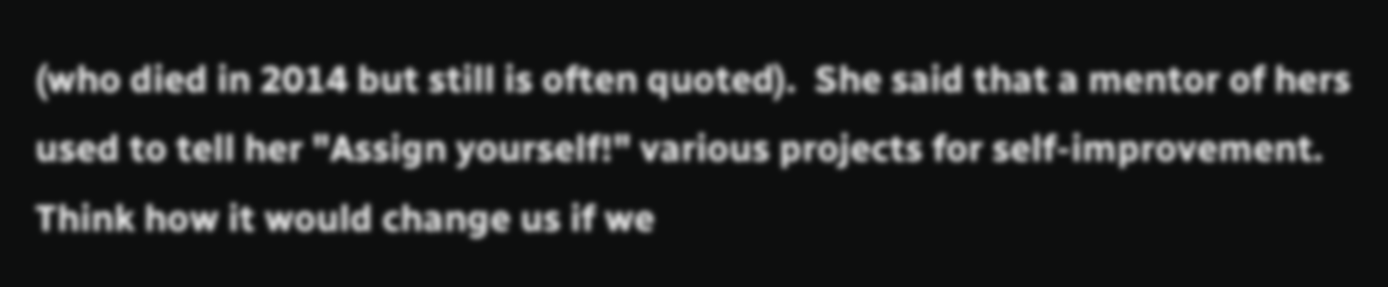(who died in 2014 but still is often quoted).  She said that a mentor of hers used to tell her "Assign yourself!" various projects for self-improvement.  Think how it would change us if we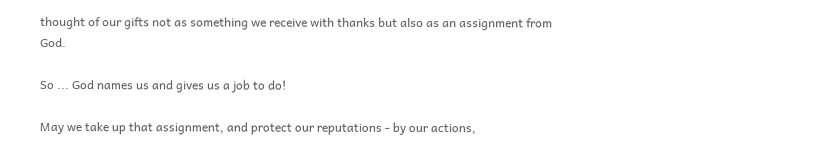thought of our gifts not as something we receive with thanks but also as an assignment from God.

So ... God names us and gives us a job to do!

May we take up that assignment, and protect our reputations - by our actions,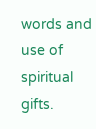words and use of spiritual gifts.